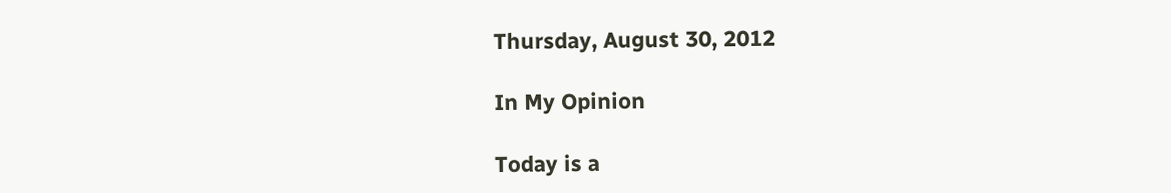Thursday, August 30, 2012

In My Opinion

Today is a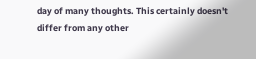day of many thoughts. This certainly doesn't differ from any other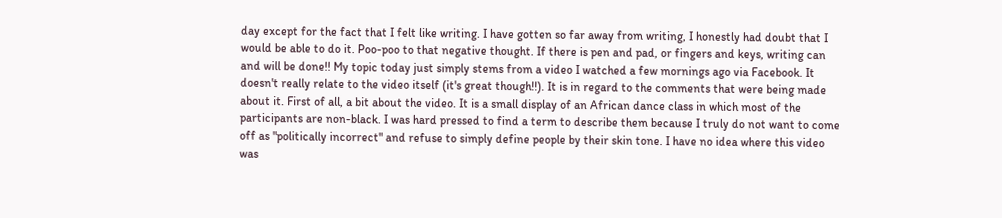day except for the fact that I felt like writing. I have gotten so far away from writing, I honestly had doubt that I would be able to do it. Poo-poo to that negative thought. If there is pen and pad, or fingers and keys, writing can and will be done!! My topic today just simply stems from a video I watched a few mornings ago via Facebook. It doesn't really relate to the video itself (it's great though!!). It is in regard to the comments that were being made about it. First of all, a bit about the video. It is a small display of an African dance class in which most of the participants are non-black. I was hard pressed to find a term to describe them because I truly do not want to come off as "politically incorrect" and refuse to simply define people by their skin tone. I have no idea where this video was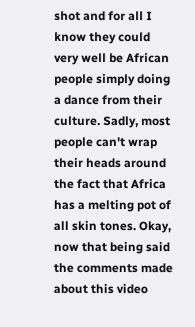shot and for all I know they could very well be African people simply doing a dance from their culture. Sadly, most people can't wrap their heads around the fact that Africa has a melting pot of all skin tones. Okay, now that being said the comments made about this video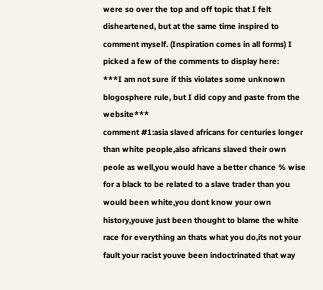were so over the top and off topic that I felt disheartened, but at the same time inspired to comment myself. (Inspiration comes in all forms) I picked a few of the comments to display here:
***I am not sure if this violates some unknown blogosphere rule, but I did copy and paste from the website***
comment #1:asia slaved africans for centuries longer than white people,also africans slaved their own peole as well,you would have a better chance % wise for a black to be related to a slave trader than you would been white,you dont know your own history,youve just been thought to blame the white race for everything an thats what you do,its not your fault your racist youve been indoctrinated that way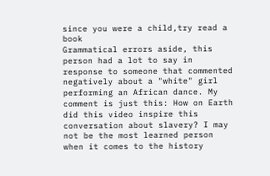since you were a child,try read a book
Grammatical errors aside, this person had a lot to say in response to someone that commented negatively about a "white" girl performing an African dance. My comment is just this: How on Earth did this video inspire this conversation about slavery? I may not be the most learned person when it comes to the history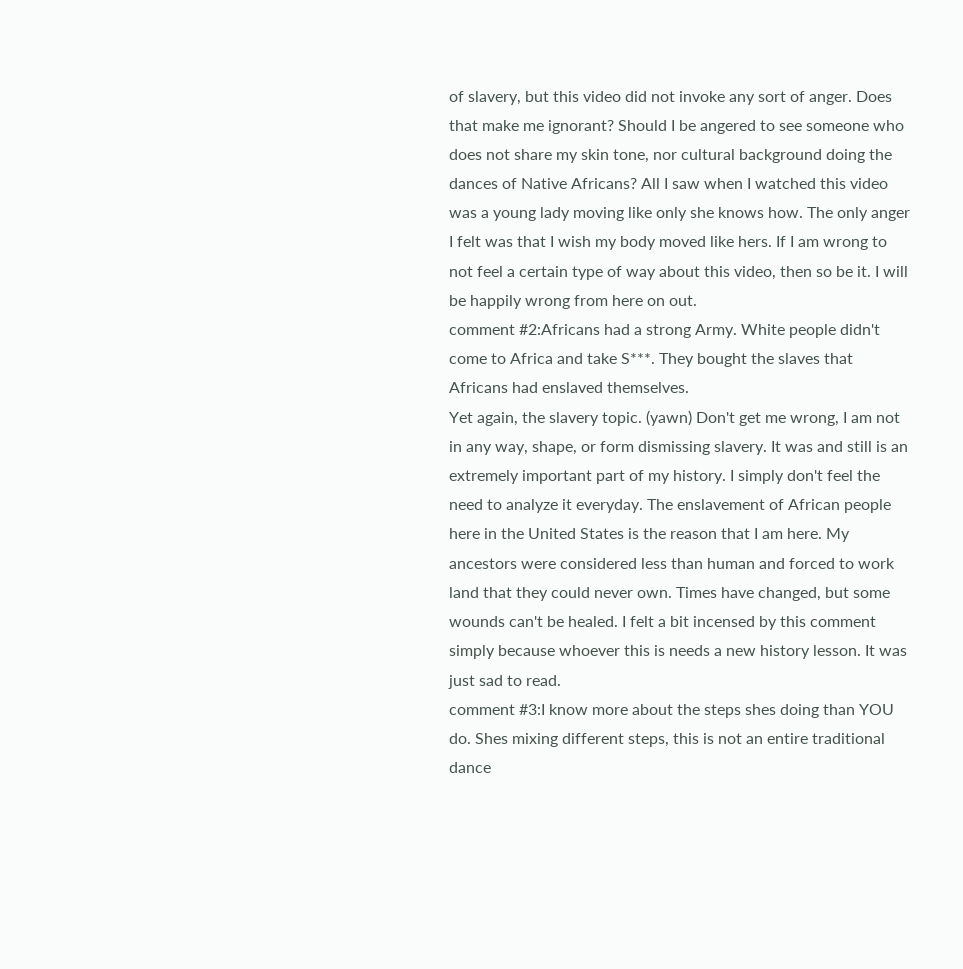of slavery, but this video did not invoke any sort of anger. Does that make me ignorant? Should I be angered to see someone who does not share my skin tone, nor cultural background doing the dances of Native Africans? All I saw when I watched this video was a young lady moving like only she knows how. The only anger I felt was that I wish my body moved like hers. If I am wrong to not feel a certain type of way about this video, then so be it. I will be happily wrong from here on out.
comment #2:Africans had a strong Army. White people didn't come to Africa and take S***. They bought the slaves that Africans had enslaved themselves.
Yet again, the slavery topic. (yawn) Don't get me wrong, I am not in any way, shape, or form dismissing slavery. It was and still is an extremely important part of my history. I simply don't feel the need to analyze it everyday. The enslavement of African people here in the United States is the reason that I am here. My ancestors were considered less than human and forced to work land that they could never own. Times have changed, but some wounds can't be healed. I felt a bit incensed by this comment simply because whoever this is needs a new history lesson. It was just sad to read.
comment #3:I know more about the steps shes doing than YOU do. Shes mixing different steps, this is not an entire traditional dance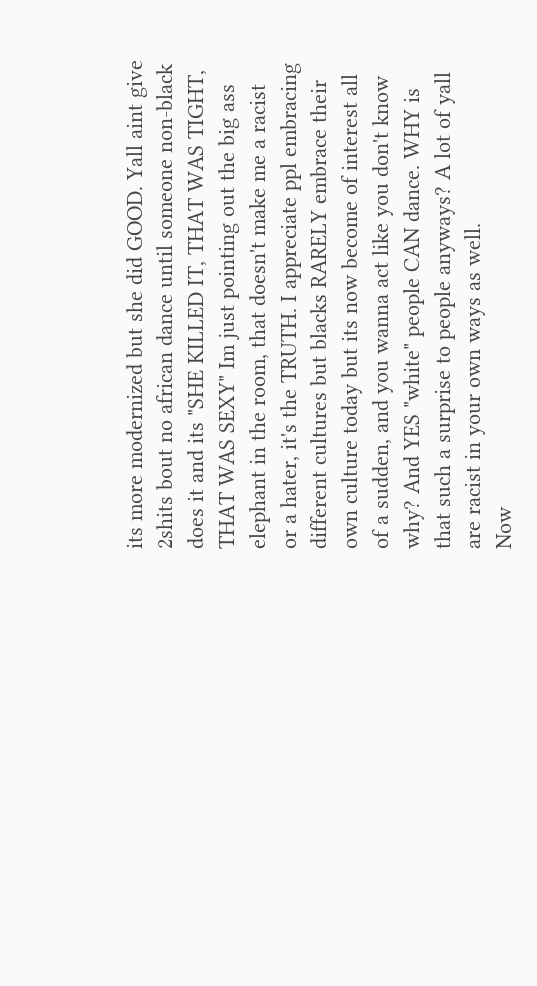its more modernized but she did GOOD. Yall aint give 2shits bout no african dance until someone non-black does it and its "SHE KILLED IT, THAT WAS TIGHT, THAT WAS SEXY" Im just pointing out the big ass elephant in the room, that doesn't make me a racist or a hater, it's the TRUTH. I appreciate ppl embracing different cultures but blacks RARELY embrace their own culture today but its now become of interest all of a sudden, and you wanna act like you don't know why? And YES "white" people CAN dance. WHY is that such a surprise to people anyways? A lot of yall are racist in your own ways as well.
Now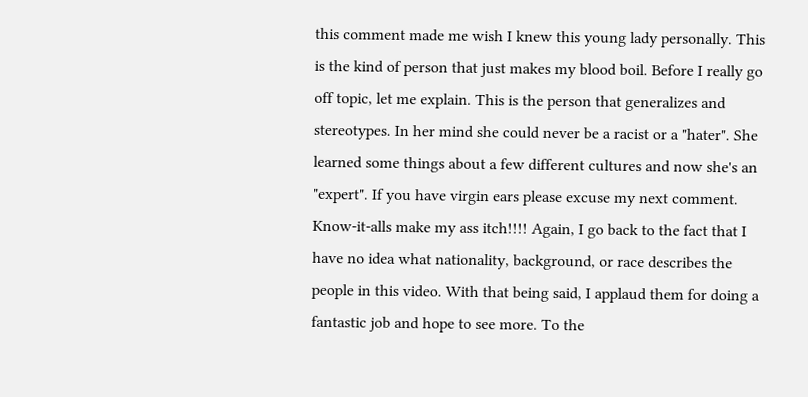this comment made me wish I knew this young lady personally. This is the kind of person that just makes my blood boil. Before I really go off topic, let me explain. This is the person that generalizes and stereotypes. In her mind she could never be a racist or a "hater". She learned some things about a few different cultures and now she's an "expert". If you have virgin ears please excuse my next comment. Know-it-alls make my ass itch!!!! Again, I go back to the fact that I have no idea what nationality, background, or race describes the people in this video. With that being said, I applaud them for doing a fantastic job and hope to see more. To the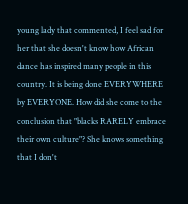young lady that commented, I feel sad for her that she doesn't know how African dance has inspired many people in this country. It is being done EVERYWHERE by EVERYONE. How did she come to the conclusion that "blacks RARELY embrace their own culture"? She knows something that I don't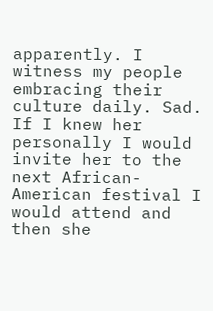apparently. I witness my people embracing their culture daily. Sad. If I knew her personally I would invite her to the next African-American festival I would attend and then she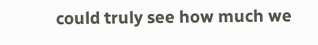could truly see how much we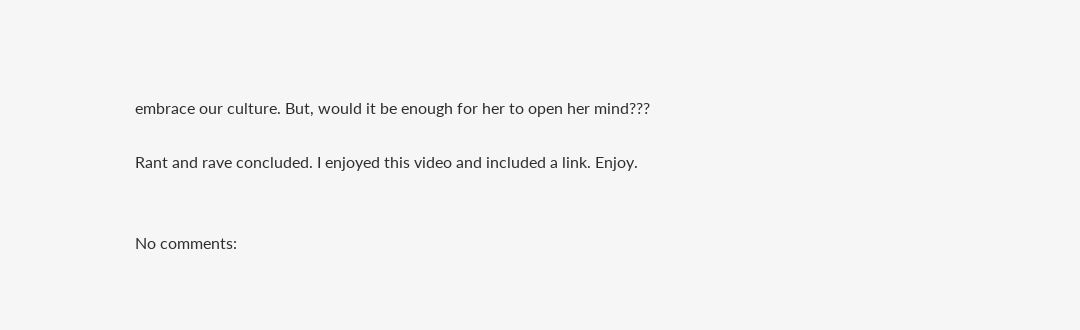embrace our culture. But, would it be enough for her to open her mind???

Rant and rave concluded. I enjoyed this video and included a link. Enjoy.


No comments: